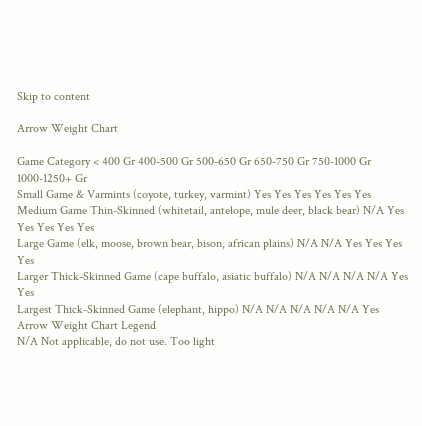Skip to content

Arrow Weight Chart

Game Category < 400 Gr 400-500 Gr 500-650 Gr 650-750 Gr 750-1000 Gr 1000-1250+ Gr
Small Game & Varmints (coyote, turkey, varmint) Yes Yes Yes Yes Yes Yes
Medium Game Thin-Skinned (whitetail, antelope, mule deer, black bear) N/A Yes Yes Yes Yes Yes
Large Game (elk, moose, brown bear, bison, african plains) N/A N/A Yes Yes Yes Yes
Larger Thick-Skinned Game (cape buffalo, asiatic buffalo) N/A N/A N/A N/A Yes Yes
Largest Thick-Skinned Game (elephant, hippo) N/A N/A N/A N/A N/A Yes
Arrow Weight Chart Legend
N/A Not applicable, do not use. Too light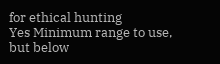for ethical hunting
Yes Minimum range to use, but below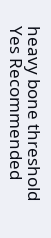heavy bone threshold
Yes Recommended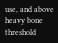use, and above heavy bone threshold